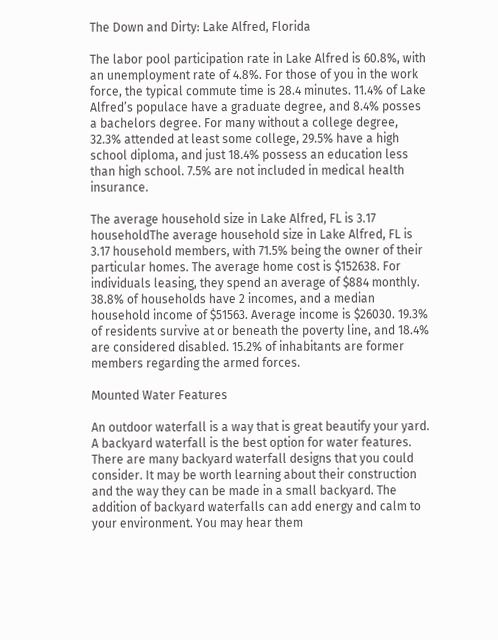The Down and Dirty: Lake Alfred, Florida

The labor pool participation rate in Lake Alfred is 60.8%, with an unemployment rate of 4.8%. For those of you in the work force, the typical commute time is 28.4 minutes. 11.4% of Lake Alfred’s populace have a graduate degree, and 8.4% posses a bachelors degree. For many without a college degree, 32.3% attended at least some college, 29.5% have a high school diploma, and just 18.4% possess an education less than high school. 7.5% are not included in medical health insurance.

The average household size in Lake Alfred, FL is 3.17 householdThe average household size in Lake Alfred, FL is 3.17 household members, with 71.5% being the owner of their particular homes. The average home cost is $152638. For individuals leasing, they spend an average of $884 monthly. 38.8% of households have 2 incomes, and a median household income of $51563. Average income is $26030. 19.3% of residents survive at or beneath the poverty line, and 18.4% are considered disabled. 15.2% of inhabitants are former members regarding the armed forces.

Mounted Water Features

An outdoor waterfall is a way that is great beautify your yard. A backyard waterfall is the best option for water features. There are many backyard waterfall designs that you could consider. It may be worth learning about their construction and the way they can be made in a small backyard. The addition of backyard waterfalls can add energy and calm to your environment. You may hear them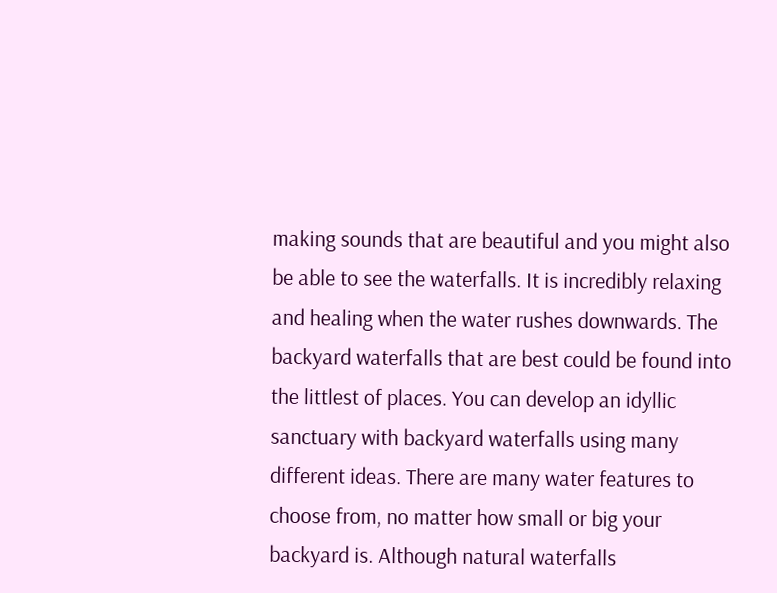making sounds that are beautiful and you might also be able to see the waterfalls. It is incredibly relaxing and healing when the water rushes downwards. The backyard waterfalls that are best could be found into the littlest of places. You can develop an idyllic sanctuary with backyard waterfalls using many different ideas. There are many water features to choose from, no matter how small or big your backyard is. Although natural waterfalls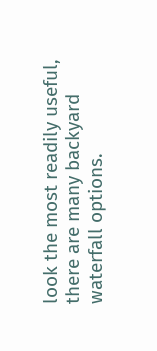look the most readily useful, there are many backyard waterfall options.